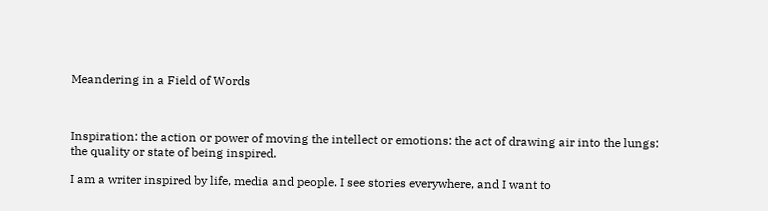Meandering in a Field of Words



Inspiration: the action or power of moving the intellect or emotions: the act of drawing air into the lungs: the quality or state of being inspired.

I am a writer inspired by life, media and people. I see stories everywhere, and I want to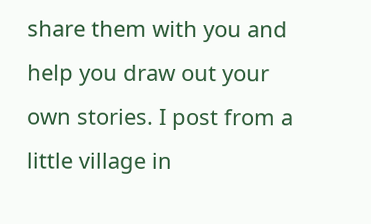share them with you and help you draw out your own stories. I post from a little village in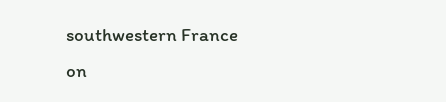southwestern France on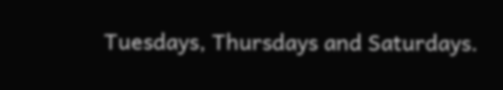Tuesdays, Thursdays and Saturdays.